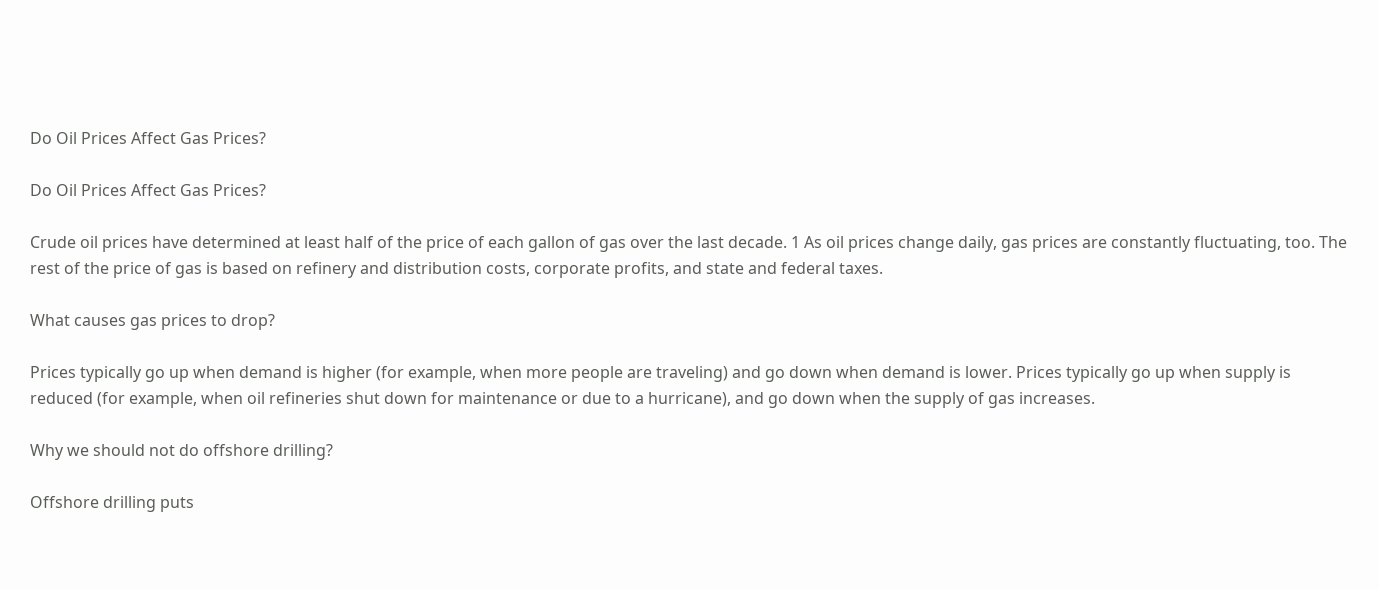Do Oil Prices Affect Gas Prices?

Do Oil Prices Affect Gas Prices?

Crude oil prices have determined at least half of the price of each gallon of gas over the last decade. 1 As oil prices change daily, gas prices are constantly fluctuating, too. The rest of the price of gas is based on refinery and distribution costs, corporate profits, and state and federal taxes.

What causes gas prices to drop?

Prices typically go up when demand is higher (for example, when more people are traveling) and go down when demand is lower. Prices typically go up when supply is reduced (for example, when oil refineries shut down for maintenance or due to a hurricane), and go down when the supply of gas increases.

Why we should not do offshore drilling?

Offshore drilling puts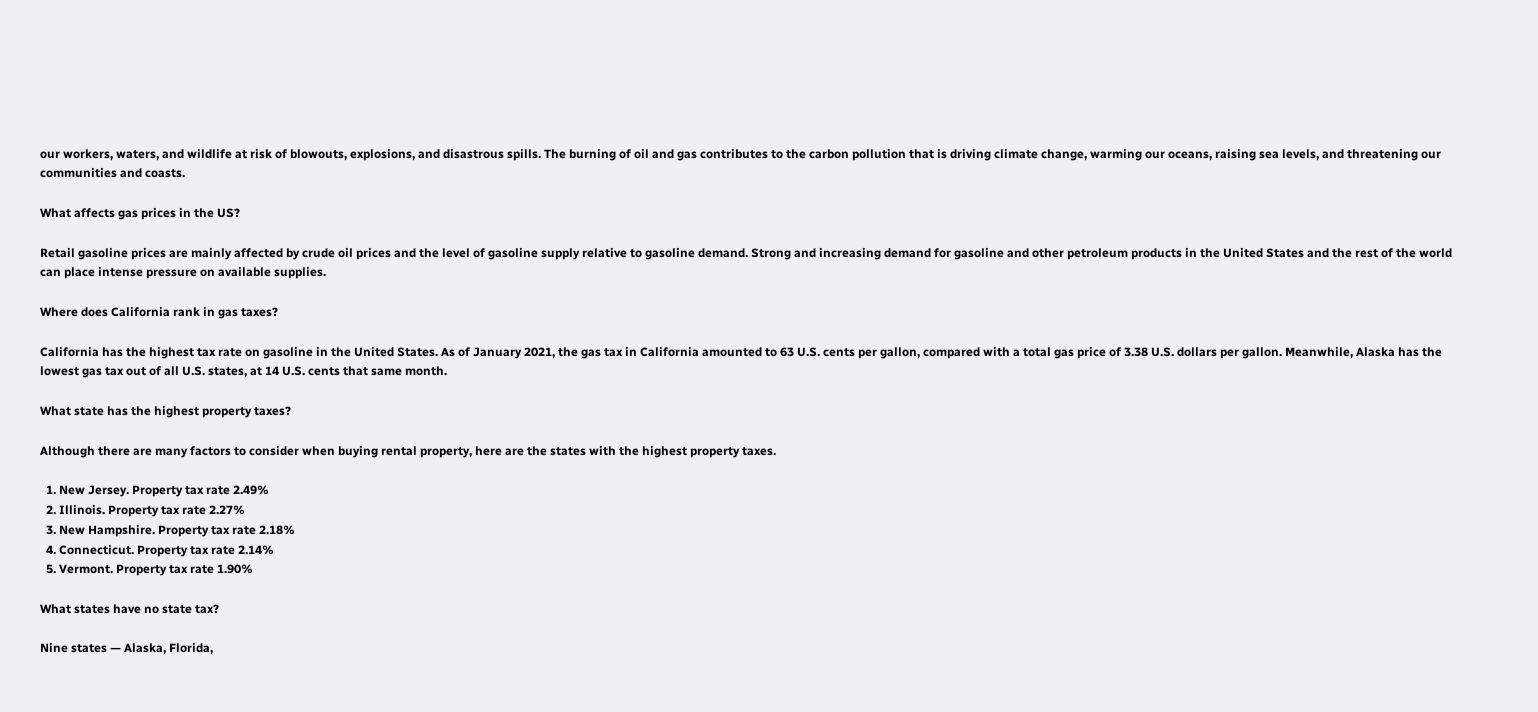our workers, waters, and wildlife at risk of blowouts, explosions, and disastrous spills. The burning of oil and gas contributes to the carbon pollution that is driving climate change, warming our oceans, raising sea levels, and threatening our communities and coasts.

What affects gas prices in the US?

Retail gasoline prices are mainly affected by crude oil prices and the level of gasoline supply relative to gasoline demand. Strong and increasing demand for gasoline and other petroleum products in the United States and the rest of the world can place intense pressure on available supplies.

Where does California rank in gas taxes?

California has the highest tax rate on gasoline in the United States. As of January 2021, the gas tax in California amounted to 63 U.S. cents per gallon, compared with a total gas price of 3.38 U.S. dollars per gallon. Meanwhile, Alaska has the lowest gas tax out of all U.S. states, at 14 U.S. cents that same month.

What state has the highest property taxes?

Although there are many factors to consider when buying rental property, here are the states with the highest property taxes.

  1. New Jersey. Property tax rate 2.49%
  2. Illinois. Property tax rate 2.27%
  3. New Hampshire. Property tax rate 2.18%
  4. Connecticut. Property tax rate 2.14%
  5. Vermont. Property tax rate 1.90%

What states have no state tax?

Nine states — Alaska, Florida,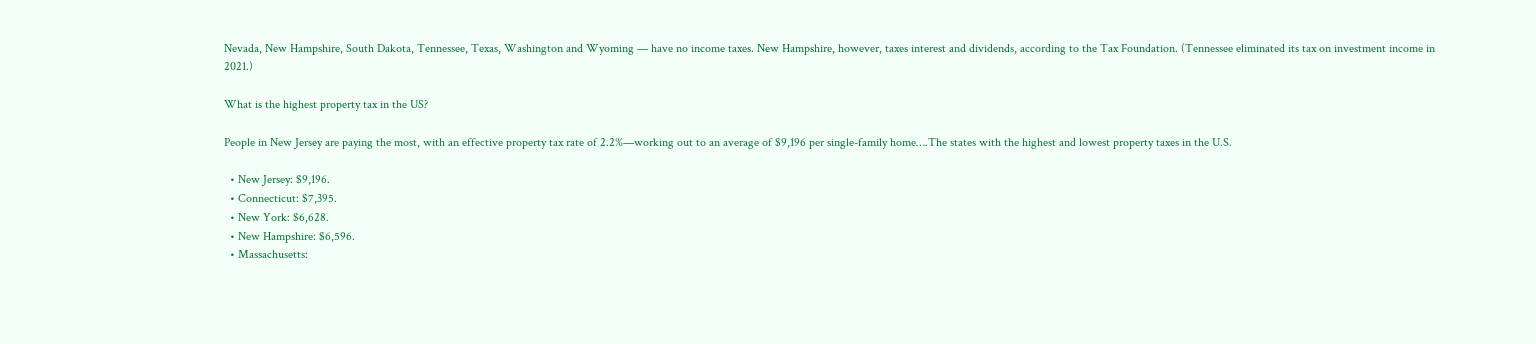Nevada, New Hampshire, South Dakota, Tennessee, Texas, Washington and Wyoming — have no income taxes. New Hampshire, however, taxes interest and dividends, according to the Tax Foundation. (Tennessee eliminated its tax on investment income in 2021.)

What is the highest property tax in the US?

People in New Jersey are paying the most, with an effective property tax rate of 2.2%—working out to an average of $9,196 per single-family home….The states with the highest and lowest property taxes in the U.S.

  • New Jersey: $9,196.
  • Connecticut: $7,395.
  • New York: $6,628.
  • New Hampshire: $6,596.
  • Massachusetts: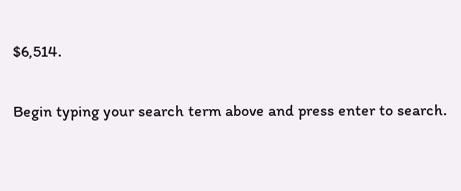$6,514.

Begin typing your search term above and press enter to search.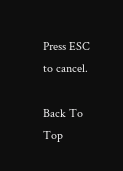Press ESC to cancel.

Back To Top